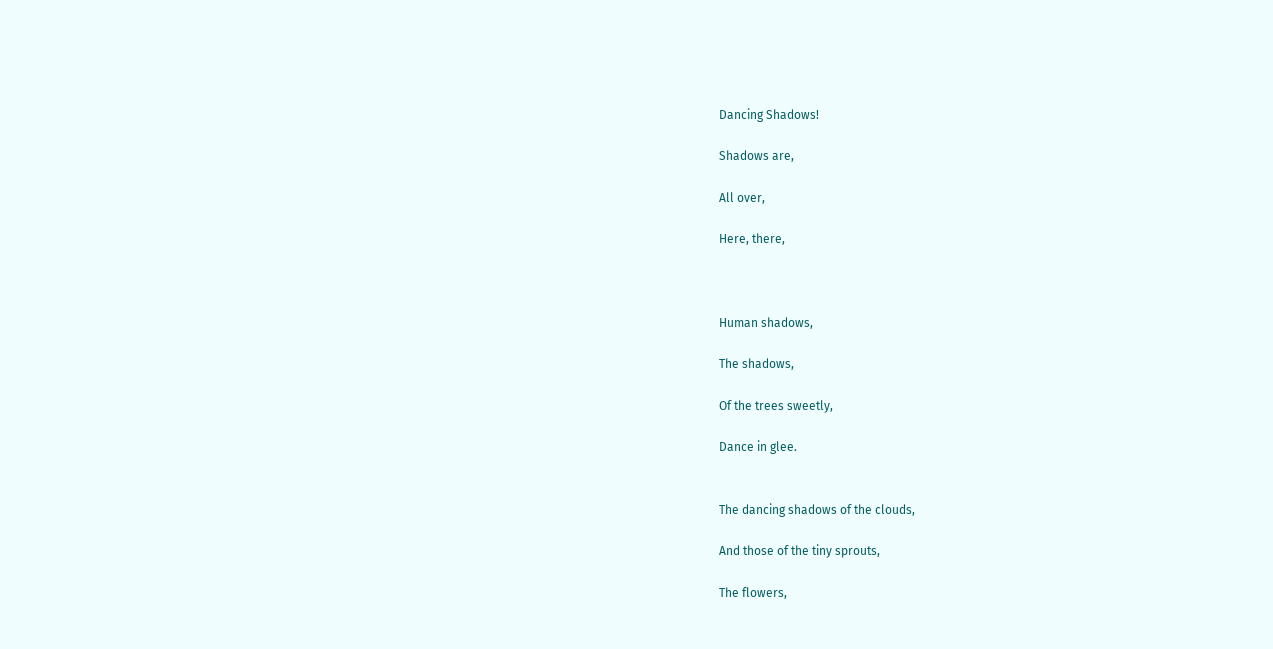Dancing Shadows!

Shadows are,

All over,

Here, there,



Human shadows,

The shadows,

Of the trees sweetly,

Dance in glee.


The dancing shadows of the clouds,

And those of the tiny sprouts,

The flowers,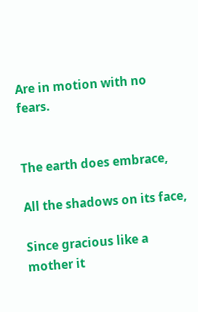Are in motion with no fears.


The earth does embrace,

All the shadows on its face,

Since gracious like a mother it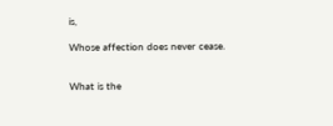is,

Whose affection does never cease.


What is the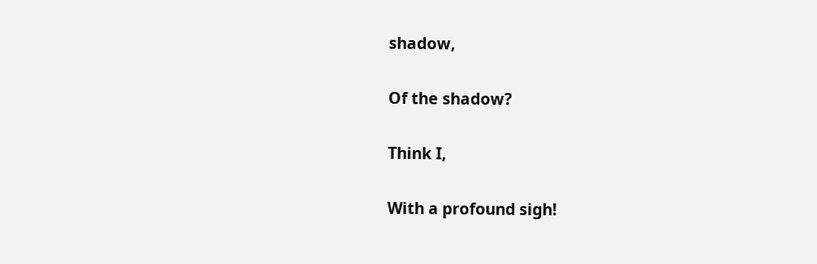shadow,

Of the shadow?

Think I,

With a profound sigh!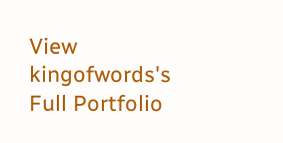View kingofwords's Full Portfolio